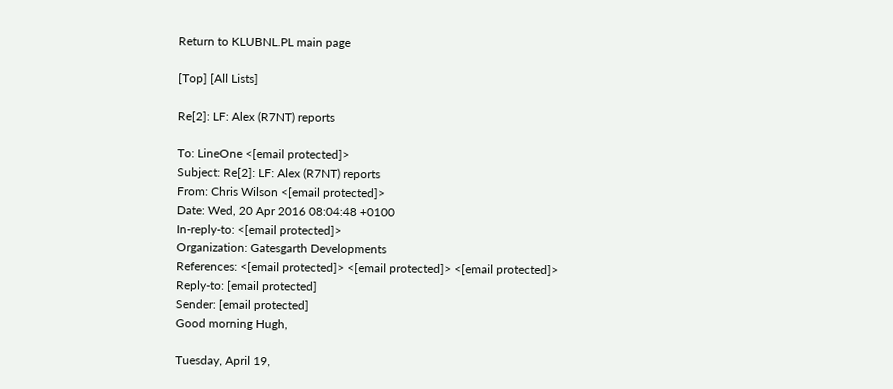Return to KLUBNL.PL main page

[Top] [All Lists]

Re[2]: LF: Alex (R7NT) reports

To: LineOne <[email protected]>
Subject: Re[2]: LF: Alex (R7NT) reports
From: Chris Wilson <[email protected]>
Date: Wed, 20 Apr 2016 08:04:48 +0100
In-reply-to: <[email protected]>
Organization: Gatesgarth Developments
References: <[email protected]> <[email protected]> <[email protected]>
Reply-to: [email protected]
Sender: [email protected]
Good morning Hugh,

Tuesday, April 19,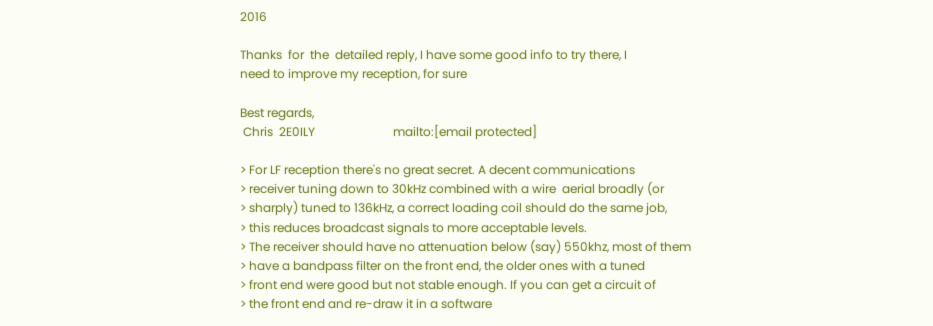2016

Thanks  for  the  detailed reply, I have some good info to try there, I
need to improve my reception, for sure

Best regards,
 Chris  2E0ILY                          mailto:[email protected]

> For LF reception there's no great secret. A decent communications
> receiver tuning down to 30kHz combined with a wire  aerial broadly (or
> sharply) tuned to 136kHz, a correct loading coil should do the same job,
> this reduces broadcast signals to more acceptable levels.
> The receiver should have no attenuation below (say) 550khz, most of them
> have a bandpass filter on the front end, the older ones with a tuned
> front end were good but not stable enough. If you can get a circuit of
> the front end and re-draw it in a software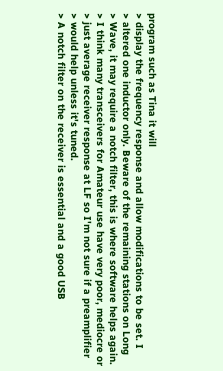program such as Tina it will
> display the frequency response and allow modifications to be set. I
> altered one inductor only. Beware of the remaining stations on Long
> Wave, it may require a notch filter, this is where software helps again.
> I think many transceivers for Amateur use have very poor, mediocre or
> just average receiver response at LF so I'm not sure if a preamplifier
> would help unless it's tuned.
> A notch filter on the receiver is essential and a good USB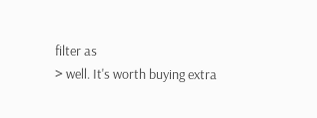filter as
> well. It's worth buying extra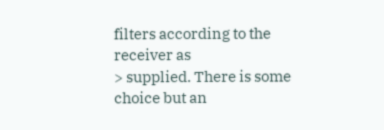filters according to the receiver as
> supplied. There is some choice but an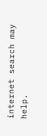internet search may help.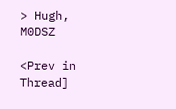> Hugh, M0DSZ

<Prev in Thread]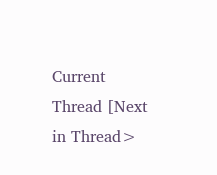Current Thread [Next in Thread>